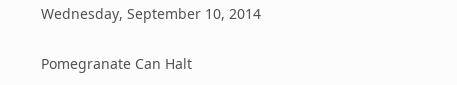Wednesday, September 10, 2014

Pomegranate Can Halt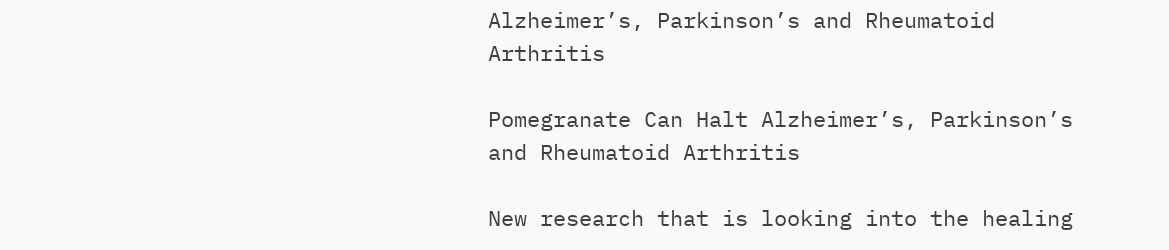Alzheimer’s, Parkinson’s and Rheumatoid Arthritis

Pomegranate Can Halt Alzheimer’s, Parkinson’s and Rheumatoid Arthritis

New research that is looking into the healing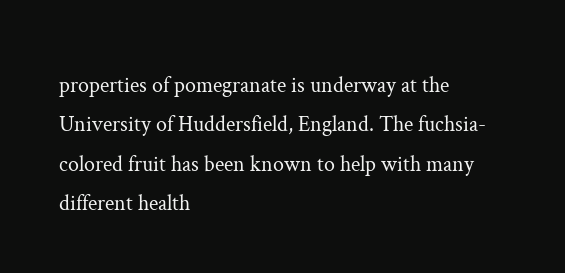properties of pomegranate is underway at the University of Huddersfield, England. The fuchsia-colored fruit has been known to help with many different health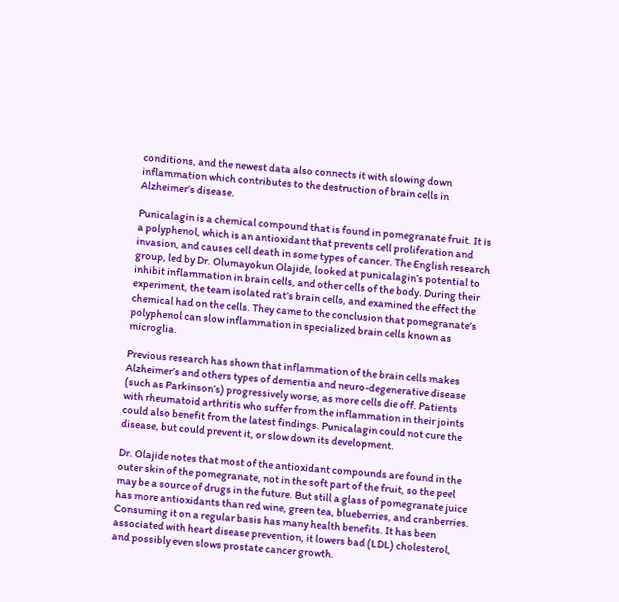conditions, and the newest data also connects it with slowing down inflammation which contributes to the destruction of brain cells in Alzheimer’s disease.

Punicalagin is a chemical compound that is found in pomegranate fruit. It is a polyphenol, which is an antioxidant that prevents cell proliferation and invasion, and causes cell death in some types of cancer. The English research group, led by Dr. Olumayokun Olajide, looked at punicalagin’s potential to inhibit inflammation in brain cells, and other cells of the body. During their experiment, the team isolated rat’s brain cells, and examined the effect the chemical had on the cells. They came to the conclusion that pomegranate’s polyphenol can slow inflammation in specialized brain cells known as microglia.

Previous research has shown that inflammation of the brain cells makes Alzheimer’s and others types of dementia and neuro-degenerative disease (such as Parkinson’s) progressively worse, as more cells die off. Patients with rheumatoid arthritis who suffer from the inflammation in their joints could also benefit from the latest findings. Punicalagin could not cure the disease, but could prevent it, or slow down its development.

Dr. Olajide notes that most of the antioxidant compounds are found in the outer skin of the pomegranate, not in the soft part of the fruit, so the peel may be a source of drugs in the future. But still a glass of pomegranate juice has more antioxidants than red wine, green tea, blueberries, and cranberries. Consuming it on a regular basis has many health benefits. It has been associated with heart disease prevention, it lowers bad (LDL) cholesterol, and possibly even slows prostate cancer growth.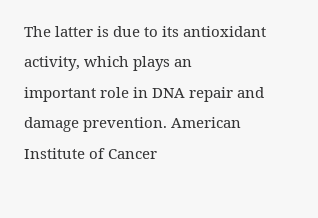The latter is due to its antioxidant activity, which plays an important role in DNA repair and damage prevention. American Institute of Cancer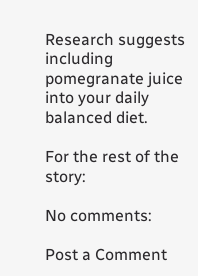Research suggests including pomegranate juice into your daily balanced diet.

For the rest of the story:

No comments:

Post a Comment